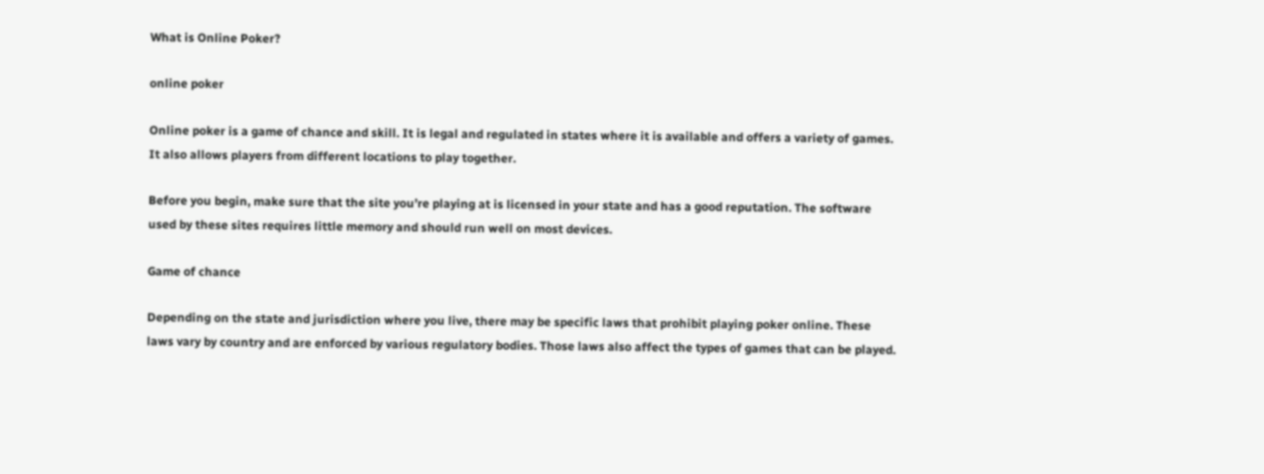What is Online Poker?

online poker

Online poker is a game of chance and skill. It is legal and regulated in states where it is available and offers a variety of games. It also allows players from different locations to play together.

Before you begin, make sure that the site you’re playing at is licensed in your state and has a good reputation. The software used by these sites requires little memory and should run well on most devices.

Game of chance

Depending on the state and jurisdiction where you live, there may be specific laws that prohibit playing poker online. These laws vary by country and are enforced by various regulatory bodies. Those laws also affect the types of games that can be played.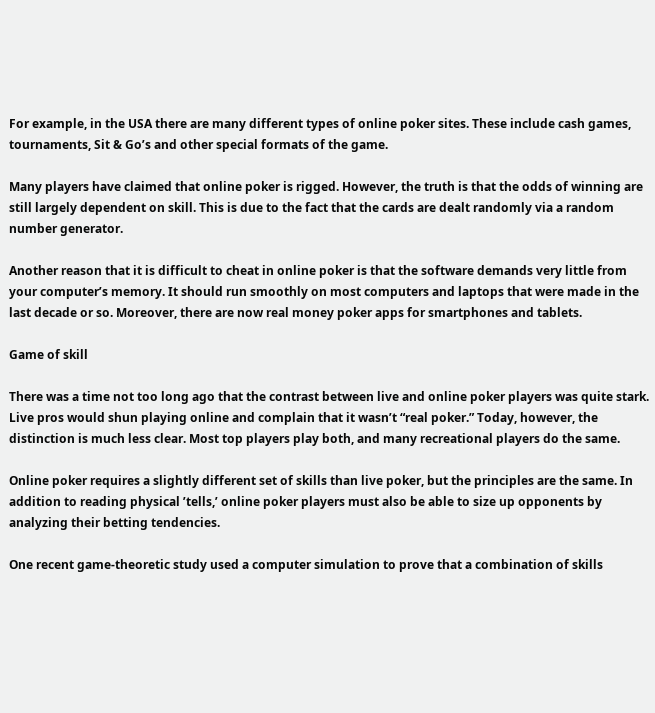For example, in the USA there are many different types of online poker sites. These include cash games, tournaments, Sit & Go’s and other special formats of the game.

Many players have claimed that online poker is rigged. However, the truth is that the odds of winning are still largely dependent on skill. This is due to the fact that the cards are dealt randomly via a random number generator.

Another reason that it is difficult to cheat in online poker is that the software demands very little from your computer’s memory. It should run smoothly on most computers and laptops that were made in the last decade or so. Moreover, there are now real money poker apps for smartphones and tablets.

Game of skill

There was a time not too long ago that the contrast between live and online poker players was quite stark. Live pros would shun playing online and complain that it wasn’t “real poker.” Today, however, the distinction is much less clear. Most top players play both, and many recreational players do the same.

Online poker requires a slightly different set of skills than live poker, but the principles are the same. In addition to reading physical ’tells,’ online poker players must also be able to size up opponents by analyzing their betting tendencies.

One recent game-theoretic study used a computer simulation to prove that a combination of skills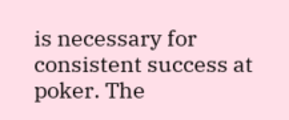is necessary for consistent success at poker. The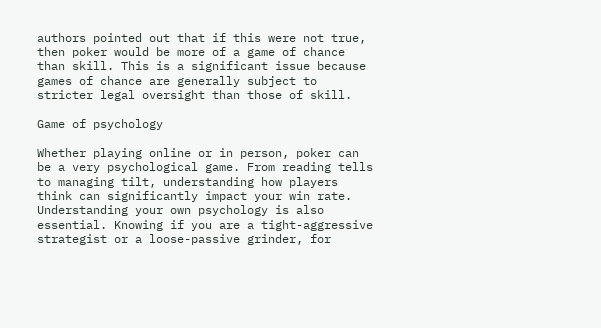authors pointed out that if this were not true, then poker would be more of a game of chance than skill. This is a significant issue because games of chance are generally subject to stricter legal oversight than those of skill.

Game of psychology

Whether playing online or in person, poker can be a very psychological game. From reading tells to managing tilt, understanding how players think can significantly impact your win rate. Understanding your own psychology is also essential. Knowing if you are a tight-aggressive strategist or a loose-passive grinder, for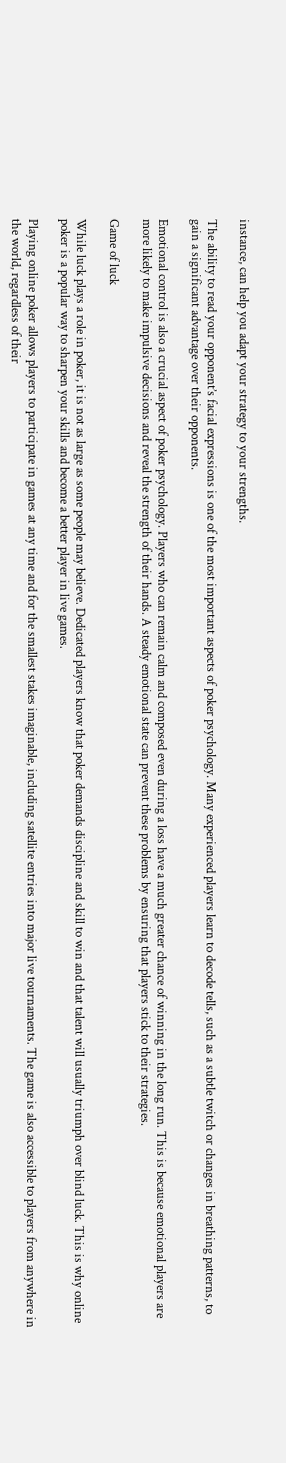instance, can help you adapt your strategy to your strengths.

The ability to read your opponent’s facial expressions is one of the most important aspects of poker psychology. Many experienced players learn to decode tells, such as a subtle twitch or changes in breathing patterns, to gain a significant advantage over their opponents.

Emotional control is also a crucial aspect of poker psychology. Players who can remain calm and composed even during a loss have a much greater chance of winning in the long run. This is because emotional players are more likely to make impulsive decisions and reveal the strength of their hands. A steady emotional state can prevent these problems by ensuring that players stick to their strategies.

Game of luck

While luck plays a role in poker, it is not as large as some people may believe. Dedicated players know that poker demands discipline and skill to win and that talent will usually triumph over blind luck. This is why online poker is a popular way to sharpen your skills and become a better player in live games.

Playing online poker allows players to participate in games at any time and for the smallest stakes imaginable, including satellite entries into major live tournaments. The game is also accessible to players from anywhere in the world, regardless of their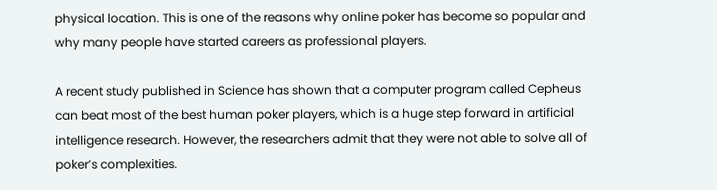physical location. This is one of the reasons why online poker has become so popular and why many people have started careers as professional players.

A recent study published in Science has shown that a computer program called Cepheus can beat most of the best human poker players, which is a huge step forward in artificial intelligence research. However, the researchers admit that they were not able to solve all of poker’s complexities.